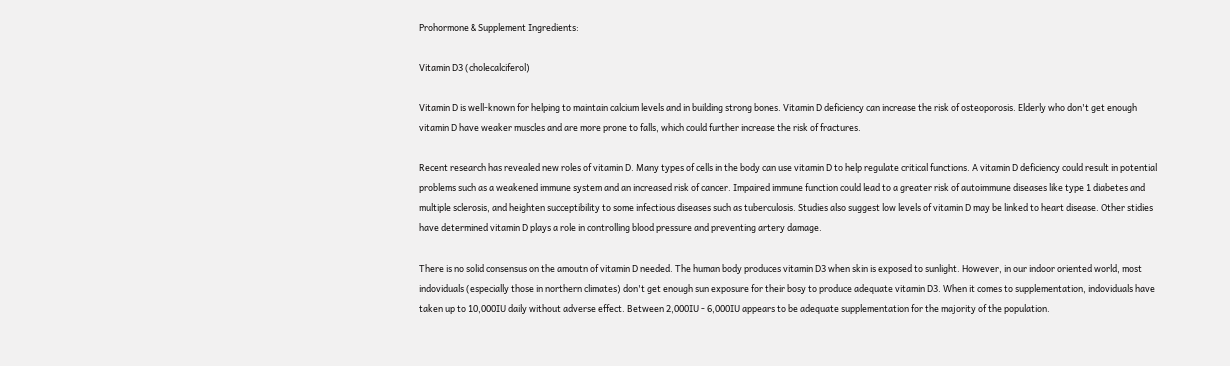Prohormone & Supplement Ingredients:

Vitamin D3 (cholecalciferol)

Vitamin D is well-known for helping to maintain calcium levels and in building strong bones. Vitamin D deficiency can increase the risk of osteoporosis. Elderly who don't get enough vitamin D have weaker muscles and are more prone to falls, which could further increase the risk of fractures.

Recent research has revealed new roles of vitamin D. Many types of cells in the body can use vitamin D to help regulate critical functions. A vitamin D deficiency could result in potential problems such as a weakened immune system and an increased risk of cancer. Impaired immune function could lead to a greater risk of autoimmune diseases like type 1 diabetes and multiple sclerosis, and heighten succeptibility to some infectious diseases such as tuberculosis. Studies also suggest low levels of vitamin D may be linked to heart disease. Other stidies have determined vitamin D plays a role in controlling blood pressure and preventing artery damage.

There is no solid consensus on the amoutn of vitamin D needed. The human body produces vitamin D3 when skin is exposed to sunlight. However, in our indoor oriented world, most indoviduals (especially those in northern climates) don't get enough sun exposure for their bosy to produce adequate vitamin D3. When it comes to supplementation, indoviduals have taken up to 10,000IU daily without adverse effect. Between 2,000IU - 6,000IU appears to be adequate supplementation for the majority of the population.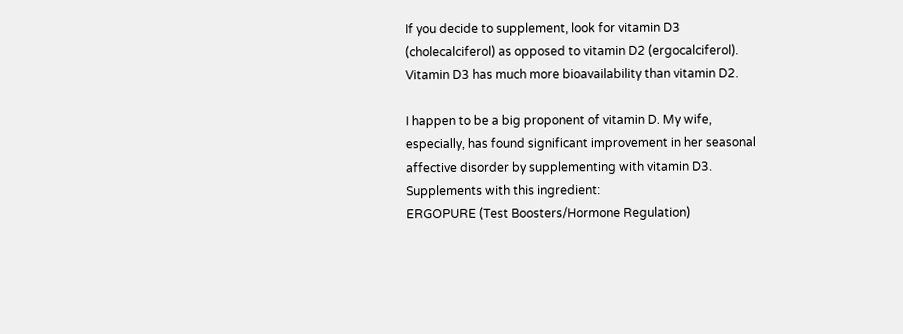If you decide to supplement, look for vitamin D3 (cholecalciferol) as opposed to vitamin D2 (ergocalciferol). Vitamin D3 has much more bioavailability than vitamin D2.

I happen to be a big proponent of vitamin D. My wife, especially, has found significant improvement in her seasonal affective disorder by supplementing with vitamin D3.
Supplements with this ingredient:
ERGOPURE (Test Boosters/Hormone Regulation)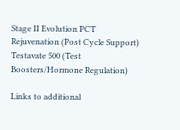Stage II Evolution PCT Rejuvenation (Post Cycle Support)
Testavate 500 (Test Boosters/Hormone Regulation)

Links to additional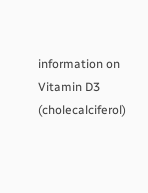information on Vitamin D3 (cholecalciferol)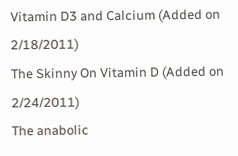Vitamin D3 and Calcium (Added on 2/18/2011)
The Skinny On Vitamin D (Added on 2/24/2011)
The anabolic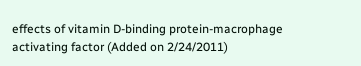effects of vitamin D-binding protein-macrophage activating factor (Added on 2/24/2011)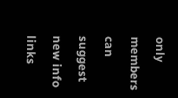only members can suggest new info links